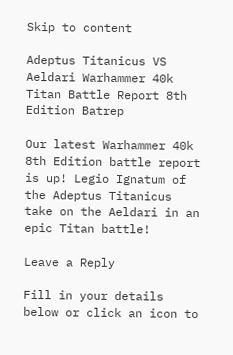Skip to content

Adeptus Titanicus VS Aeldari Warhammer 40k Titan Battle Report 8th Edition Batrep

Our latest Warhammer 40k 8th Edition battle report is up! Legio Ignatum of the Adeptus Titanicus take on the Aeldari in an epic Titan battle!

Leave a Reply

Fill in your details below or click an icon to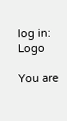log in: Logo

You are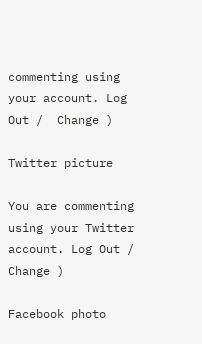commenting using your account. Log Out /  Change )

Twitter picture

You are commenting using your Twitter account. Log Out /  Change )

Facebook photo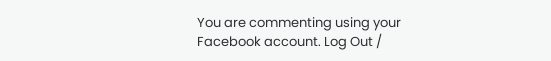You are commenting using your Facebook account. Log Out /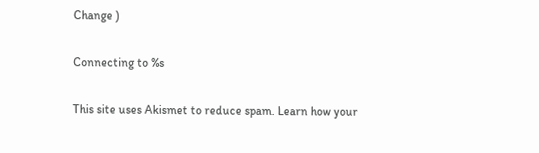Change )

Connecting to %s

This site uses Akismet to reduce spam. Learn how your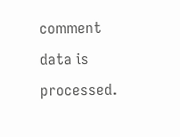comment data is processed.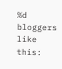%d bloggers like this: